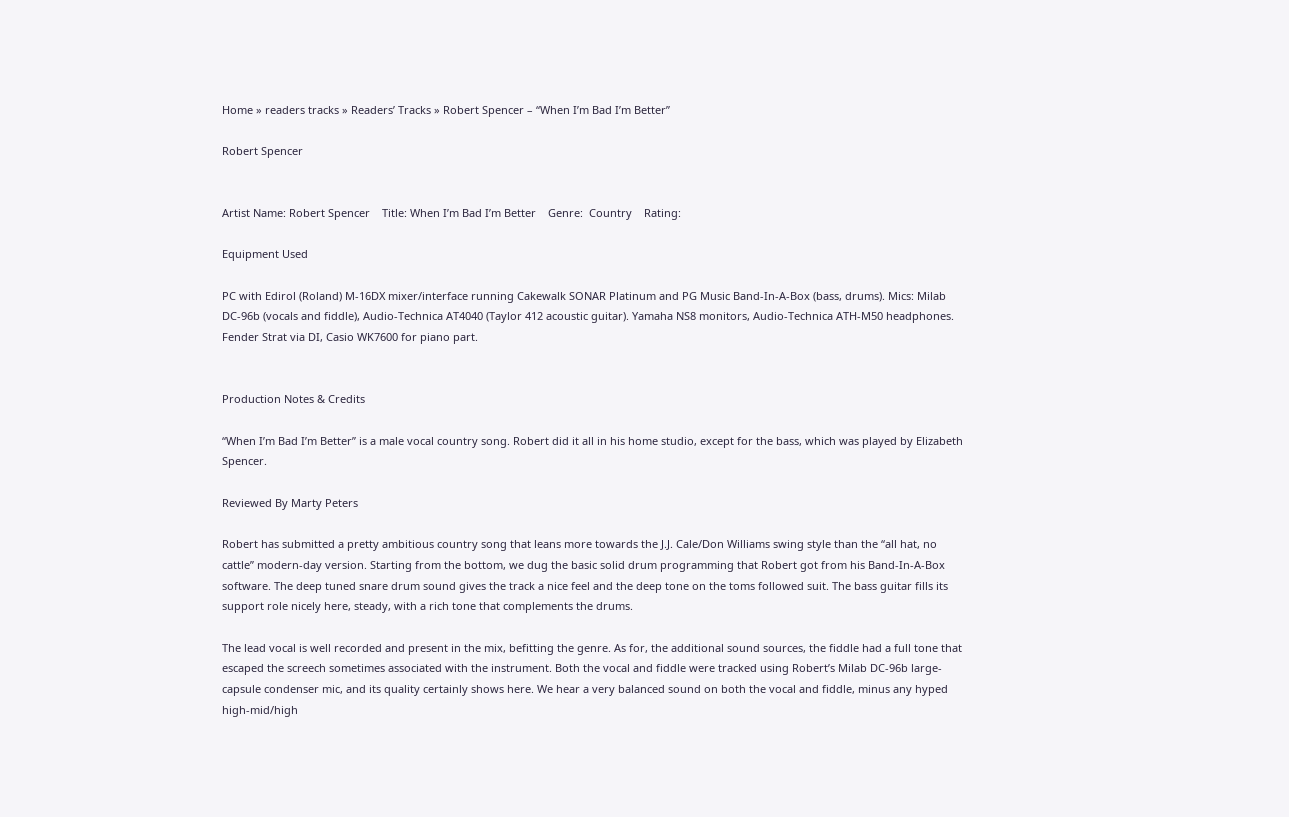Home » readers tracks » Readers’ Tracks » Robert Spencer – “When I’m Bad I’m Better”

Robert Spencer


Artist Name: Robert Spencer    Title: When I’m Bad I’m Better    Genre:  Country    Rating:

Equipment Used

PC with Edirol (Roland) M-16DX mixer/interface running Cakewalk SONAR Platinum and PG Music Band-In-A-Box (bass, drums). Mics: Milab DC-96b (vocals and fiddle), Audio-Technica AT4040 (Taylor 412 acoustic guitar). Yamaha NS8 monitors, Audio-Technica ATH-M50 headphones. Fender Strat via DI, Casio WK7600 for piano part.


Production Notes & Credits

“When I’m Bad I’m Better” is a male vocal country song. Robert did it all in his home studio, except for the bass, which was played by Elizabeth Spencer.

Reviewed By Marty Peters

Robert has submitted a pretty ambitious country song that leans more towards the J.J. Cale/Don Williams swing style than the “all hat, no cattle” modern-day version. Starting from the bottom, we dug the basic solid drum programming that Robert got from his Band-In-A-Box software. The deep tuned snare drum sound gives the track a nice feel and the deep tone on the toms followed suit. The bass guitar fills its support role nicely here, steady, with a rich tone that complements the drums.

The lead vocal is well recorded and present in the mix, befitting the genre. As for, the additional sound sources, the fiddle had a full tone that escaped the screech sometimes associated with the instrument. Both the vocal and fiddle were tracked using Robert’s Milab DC-96b large-capsule condenser mic, and its quality certainly shows here. We hear a very balanced sound on both the vocal and fiddle, minus any hyped high-mid/high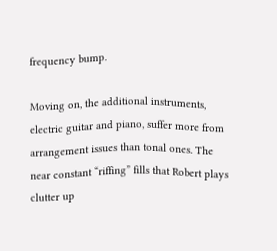frequency bump.

Moving on, the additional instruments, electric guitar and piano, suffer more from arrangement issues than tonal ones. The near constant “riffing” fills that Robert plays clutter up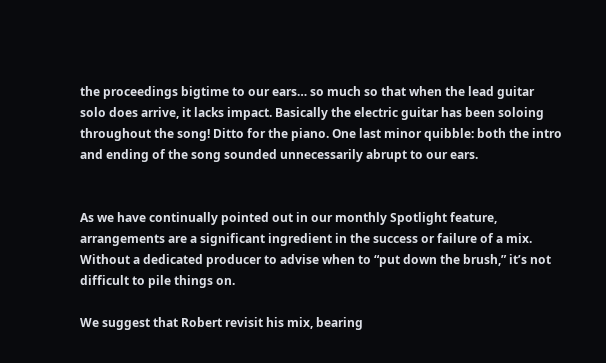the proceedings bigtime to our ears… so much so that when the lead guitar solo does arrive, it lacks impact. Basically the electric guitar has been soloing throughout the song! Ditto for the piano. One last minor quibble: both the intro and ending of the song sounded unnecessarily abrupt to our ears.


As we have continually pointed out in our monthly Spotlight feature, arrangements are a significant ingredient in the success or failure of a mix. Without a dedicated producer to advise when to “put down the brush,” it’s not difficult to pile things on.

We suggest that Robert revisit his mix, bearing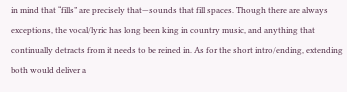in mind that “fills” are precisely that—sounds that fill spaces. Though there are always exceptions, the vocal/lyric has long been king in country music, and anything that continually detracts from it needs to be reined in. As for the short intro/ending, extending both would deliver a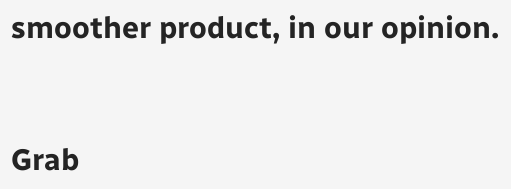smoother product, in our opinion.



Grab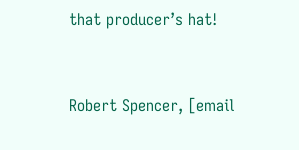that producer’s hat!



Robert Spencer, [email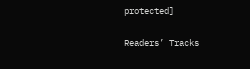protected]

Readers’ Tracks